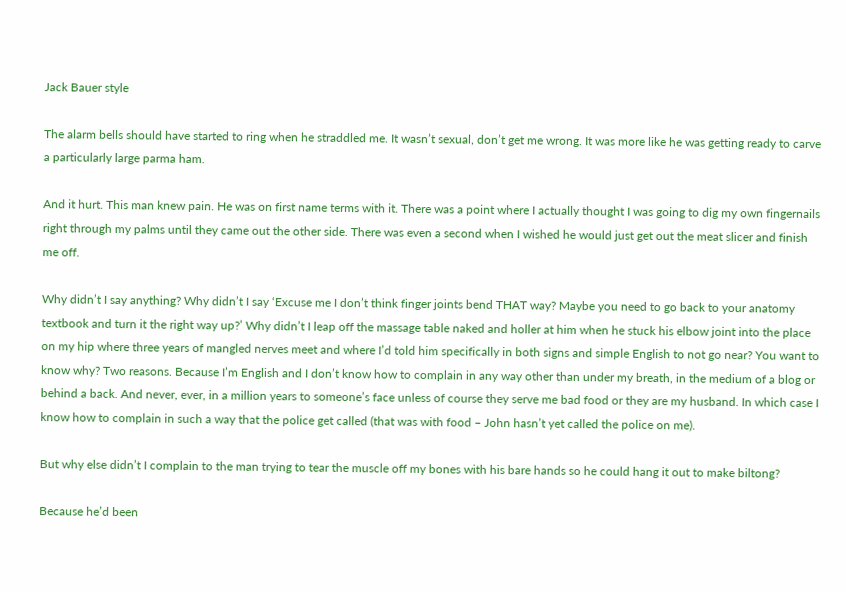Jack Bauer style

The alarm bells should have started to ring when he straddled me. It wasn’t sexual, don’t get me wrong. It was more like he was getting ready to carve a particularly large parma ham.

And it hurt. This man knew pain. He was on first name terms with it. There was a point where I actually thought I was going to dig my own fingernails right through my palms until they came out the other side. There was even a second when I wished he would just get out the meat slicer and finish me off.

Why didn’t I say anything? Why didn’t I say ‘Excuse me I don’t think finger joints bend THAT way? Maybe you need to go back to your anatomy textbook and turn it the right way up?’ Why didn’t I leap off the massage table naked and holler at him when he stuck his elbow joint into the place on my hip where three years of mangled nerves meet and where I’d told him specifically in both signs and simple English to not go near? You want to know why? Two reasons. Because I’m English and I don’t know how to complain in any way other than under my breath, in the medium of a blog or behind a back. And never, ever, in a million years to someone’s face unless of course they serve me bad food or they are my husband. In which case I know how to complain in such a way that the police get called (that was with food – John hasn’t yet called the police on me).

But why else didn’t I complain to the man trying to tear the muscle off my bones with his bare hands so he could hang it out to make biltong?

Because he’d been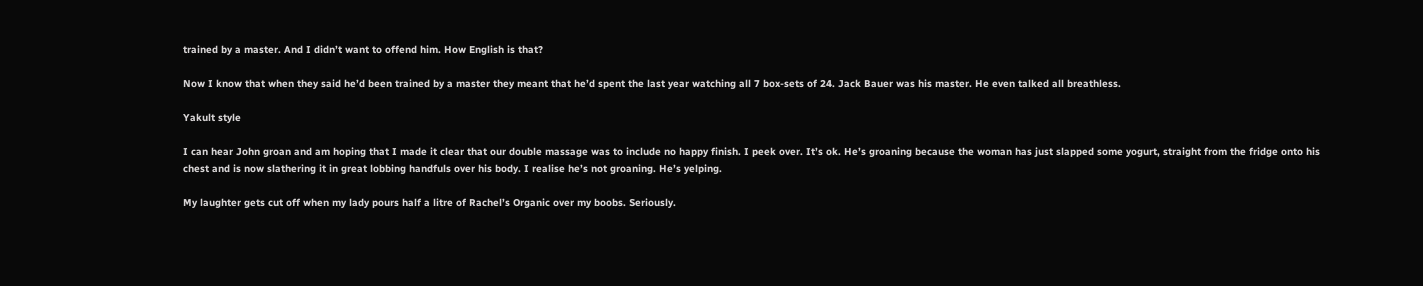trained by a master. And I didn’t want to offend him. How English is that?

Now I know that when they said he’d been trained by a master they meant that he’d spent the last year watching all 7 box-sets of 24. Jack Bauer was his master. He even talked all breathless.

Yakult style

I can hear John groan and am hoping that I made it clear that our double massage was to include no happy finish. I peek over. It’s ok. He’s groaning because the woman has just slapped some yogurt, straight from the fridge onto his chest and is now slathering it in great lobbing handfuls over his body. I realise he’s not groaning. He’s yelping.

My laughter gets cut off when my lady pours half a litre of Rachel’s Organic over my boobs. Seriously.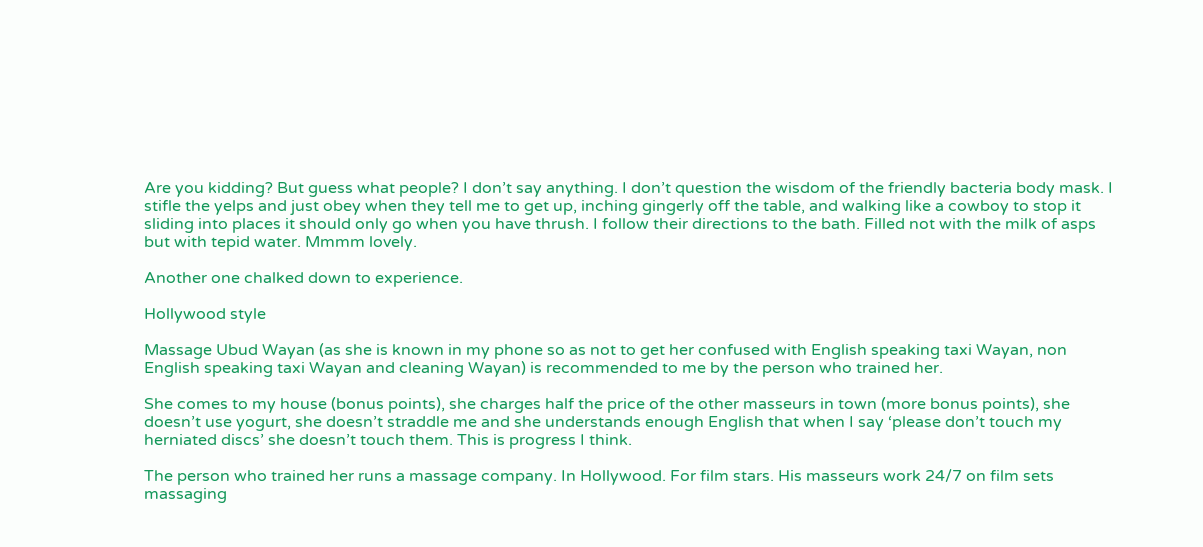Are you kidding? But guess what people? I don’t say anything. I don’t question the wisdom of the friendly bacteria body mask. I stifle the yelps and just obey when they tell me to get up, inching gingerly off the table, and walking like a cowboy to stop it sliding into places it should only go when you have thrush. I follow their directions to the bath. Filled not with the milk of asps but with tepid water. Mmmm lovely.

Another one chalked down to experience.

Hollywood style

Massage Ubud Wayan (as she is known in my phone so as not to get her confused with English speaking taxi Wayan, non English speaking taxi Wayan and cleaning Wayan) is recommended to me by the person who trained her.

She comes to my house (bonus points), she charges half the price of the other masseurs in town (more bonus points), she doesn’t use yogurt, she doesn’t straddle me and she understands enough English that when I say ‘please don’t touch my herniated discs’ she doesn’t touch them. This is progress I think.

The person who trained her runs a massage company. In Hollywood. For film stars. His masseurs work 24/7 on film sets massaging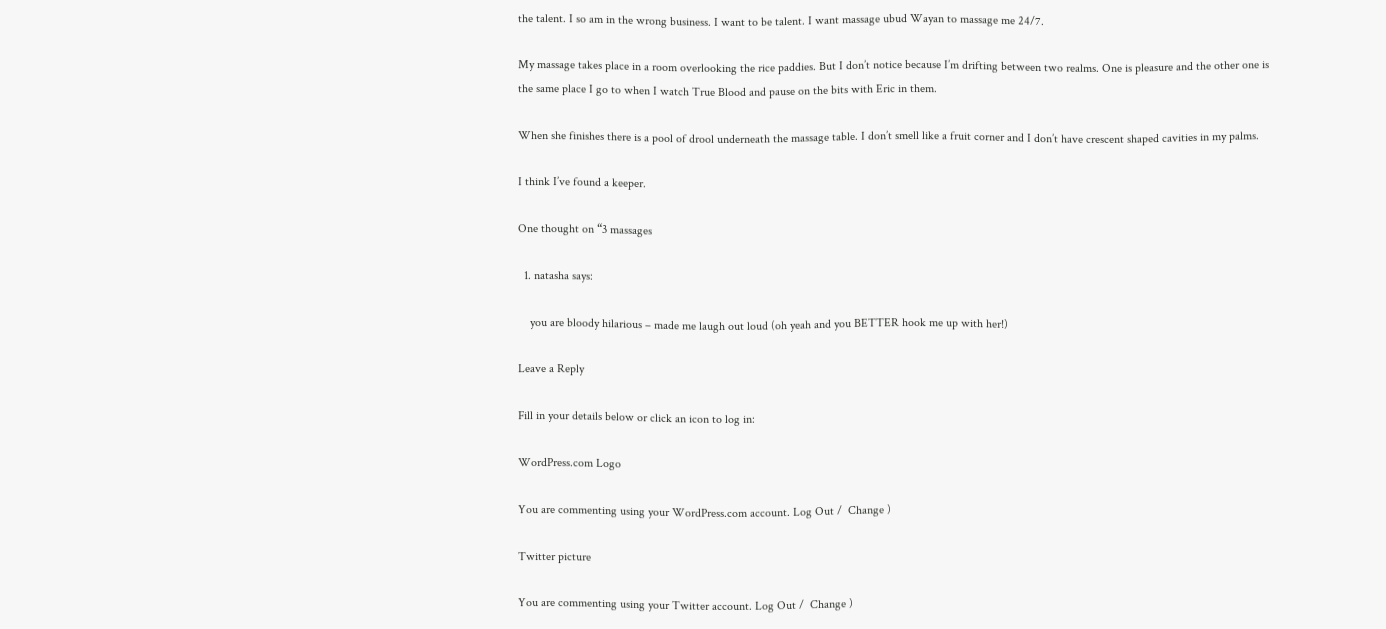the talent. I so am in the wrong business. I want to be talent. I want massage ubud Wayan to massage me 24/7.

My massage takes place in a room overlooking the rice paddies. But I don’t notice because I’m drifting between two realms. One is pleasure and the other one is the same place I go to when I watch True Blood and pause on the bits with Eric in them.

When she finishes there is a pool of drool underneath the massage table. I don’t smell like a fruit corner and I don’t have crescent shaped cavities in my palms.

I think I’ve found a keeper.

One thought on “3 massages

  1. natasha says:

    you are bloody hilarious – made me laugh out loud (oh yeah and you BETTER hook me up with her!)

Leave a Reply

Fill in your details below or click an icon to log in:

WordPress.com Logo

You are commenting using your WordPress.com account. Log Out /  Change )

Twitter picture

You are commenting using your Twitter account. Log Out /  Change )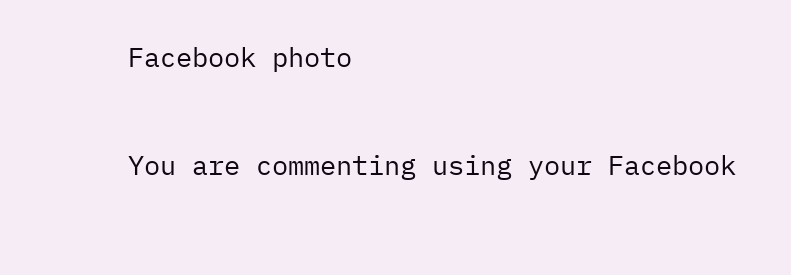Facebook photo

You are commenting using your Facebook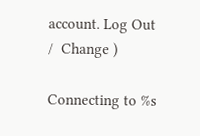account. Log Out /  Change )

Connecting to %s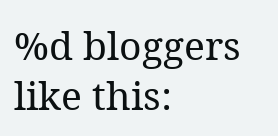%d bloggers like this: